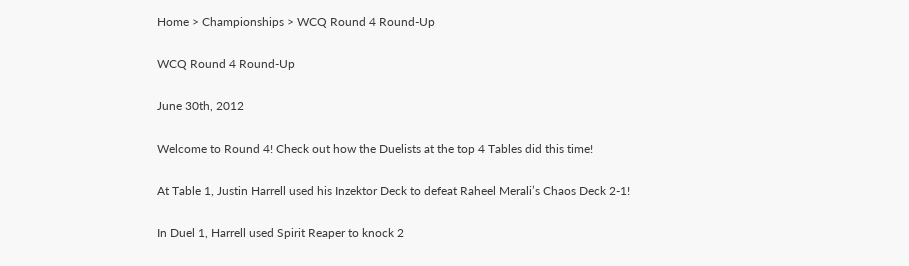Home > Championships > WCQ Round 4 Round-Up

WCQ Round 4 Round-Up

June 30th, 2012

Welcome to Round 4! Check out how the Duelists at the top 4 Tables did this time!

At Table 1, Justin Harrell used his Inzektor Deck to defeat Raheel Merali’s Chaos Deck 2-1!

In Duel 1, Harrell used Spirit Reaper to knock 2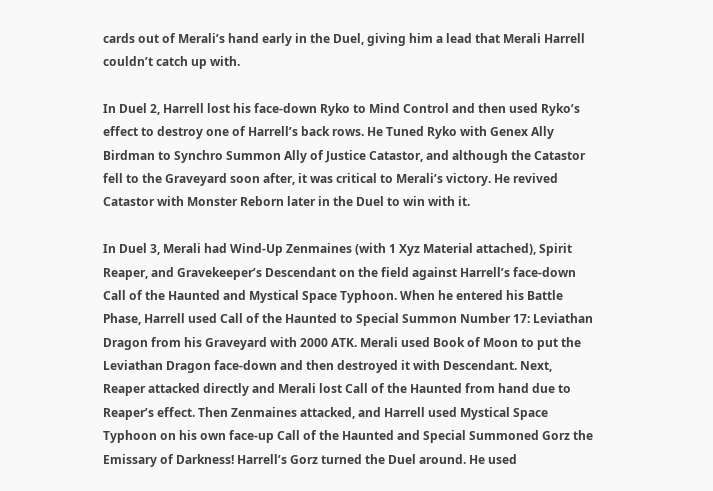cards out of Merali’s hand early in the Duel, giving him a lead that Merali Harrell couldn’t catch up with.

In Duel 2, Harrell lost his face-down Ryko to Mind Control and then used Ryko’s effect to destroy one of Harrell’s back rows. He Tuned Ryko with Genex Ally Birdman to Synchro Summon Ally of Justice Catastor, and although the Catastor fell to the Graveyard soon after, it was critical to Merali’s victory. He revived Catastor with Monster Reborn later in the Duel to win with it.

In Duel 3, Merali had Wind-Up Zenmaines (with 1 Xyz Material attached), Spirit Reaper, and Gravekeeper’s Descendant on the field against Harrell’s face-down Call of the Haunted and Mystical Space Typhoon. When he entered his Battle Phase, Harrell used Call of the Haunted to Special Summon Number 17: Leviathan Dragon from his Graveyard with 2000 ATK. Merali used Book of Moon to put the Leviathan Dragon face-down and then destroyed it with Descendant. Next, Reaper attacked directly and Merali lost Call of the Haunted from hand due to Reaper’s effect. Then Zenmaines attacked, and Harrell used Mystical Space Typhoon on his own face-up Call of the Haunted and Special Summoned Gorz the Emissary of Darkness! Harrell’s Gorz turned the Duel around. He used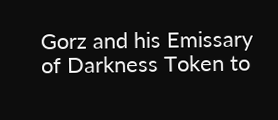Gorz and his Emissary of Darkness Token to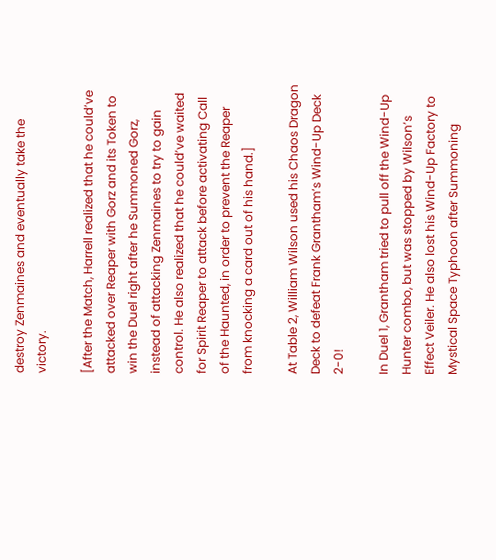destroy Zenmaines and eventually take the victory.

[After the Match, Harrell realized that he could’ve attacked over Reaper with Gorz and its Token to win the Duel right after he Summoned Gorz, instead of attacking Zenmaines to try to gain control. He also realized that he could’ve waited for Spirit Reaper to attack before activating Call of the Haunted, in order to prevent the Reaper from knocking a card out of his hand.]

At Table 2, William Wilson used his Chaos Dragon Deck to defeat Frank Grantham’s Wind-Up Deck 2-0!

In Duel 1, Grantham tried to pull off the Wind-Up Hunter combo, but was stopped by Wilson’s Effect Veiler. He also lost his Wind-Up Factory to Mystical Space Typhoon after Summoning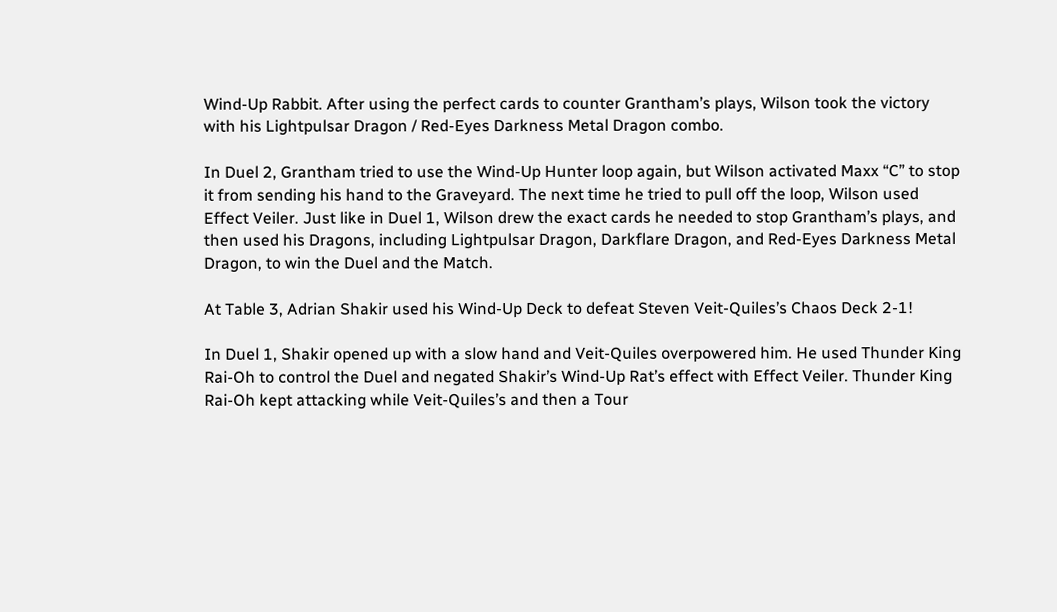Wind-Up Rabbit. After using the perfect cards to counter Grantham’s plays, Wilson took the victory with his Lightpulsar Dragon / Red-Eyes Darkness Metal Dragon combo.

In Duel 2, Grantham tried to use the Wind-Up Hunter loop again, but Wilson activated Maxx “C” to stop it from sending his hand to the Graveyard. The next time he tried to pull off the loop, Wilson used Effect Veiler. Just like in Duel 1, Wilson drew the exact cards he needed to stop Grantham’s plays, and then used his Dragons, including Lightpulsar Dragon, Darkflare Dragon, and Red-Eyes Darkness Metal Dragon, to win the Duel and the Match.

At Table 3, Adrian Shakir used his Wind-Up Deck to defeat Steven Veit-Quiles’s Chaos Deck 2-1!

In Duel 1, Shakir opened up with a slow hand and Veit-Quiles overpowered him. He used Thunder King Rai-Oh to control the Duel and negated Shakir’s Wind-Up Rat’s effect with Effect Veiler. Thunder King Rai-Oh kept attacking while Veit-Quiles’s and then a Tour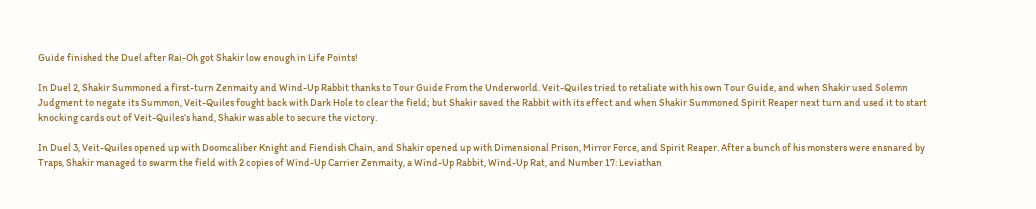Guide finished the Duel after Rai-Oh got Shakir low enough in Life Points!

In Duel 2, Shakir Summoned a first-turn Zenmaity and Wind-Up Rabbit thanks to Tour Guide From the Underworld. Veit-Quiles tried to retaliate with his own Tour Guide, and when Shakir used Solemn Judgment to negate its Summon, Veit-Quiles fought back with Dark Hole to clear the field; but Shakir saved the Rabbit with its effect and when Shakir Summoned Spirit Reaper next turn and used it to start knocking cards out of Veit-Quiles’s hand, Shakir was able to secure the victory.

In Duel 3, Veit-Quiles opened up with Doomcaliber Knight and Fiendish Chain, and Shakir opened up with Dimensional Prison, Mirror Force, and Spirit Reaper. After a bunch of his monsters were ensnared by Traps, Shakir managed to swarm the field with 2 copies of Wind-Up Carrier Zenmaity, a Wind-Up Rabbit, Wind-Up Rat, and Number 17: Leviathan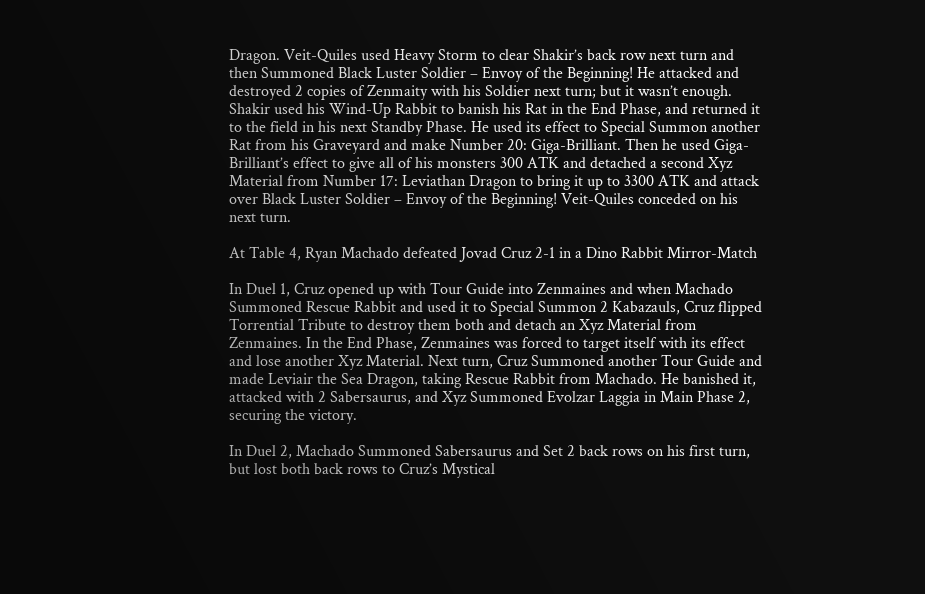Dragon. Veit-Quiles used Heavy Storm to clear Shakir’s back row next turn and then Summoned Black Luster Soldier – Envoy of the Beginning! He attacked and destroyed 2 copies of Zenmaity with his Soldier next turn; but it wasn’t enough. Shakir used his Wind-Up Rabbit to banish his Rat in the End Phase, and returned it to the field in his next Standby Phase. He used its effect to Special Summon another Rat from his Graveyard and make Number 20: Giga-Brilliant. Then he used Giga-Brilliant’s effect to give all of his monsters 300 ATK and detached a second Xyz Material from Number 17: Leviathan Dragon to bring it up to 3300 ATK and attack over Black Luster Soldier – Envoy of the Beginning! Veit-Quiles conceded on his next turn.

At Table 4, Ryan Machado defeated Jovad Cruz 2-1 in a Dino Rabbit Mirror-Match

In Duel 1, Cruz opened up with Tour Guide into Zenmaines and when Machado Summoned Rescue Rabbit and used it to Special Summon 2 Kabazauls, Cruz flipped Torrential Tribute to destroy them both and detach an Xyz Material from Zenmaines. In the End Phase, Zenmaines was forced to target itself with its effect and lose another Xyz Material. Next turn, Cruz Summoned another Tour Guide and made Leviair the Sea Dragon, taking Rescue Rabbit from Machado. He banished it, attacked with 2 Sabersaurus, and Xyz Summoned Evolzar Laggia in Main Phase 2, securing the victory.

In Duel 2, Machado Summoned Sabersaurus and Set 2 back rows on his first turn, but lost both back rows to Cruz’s Mystical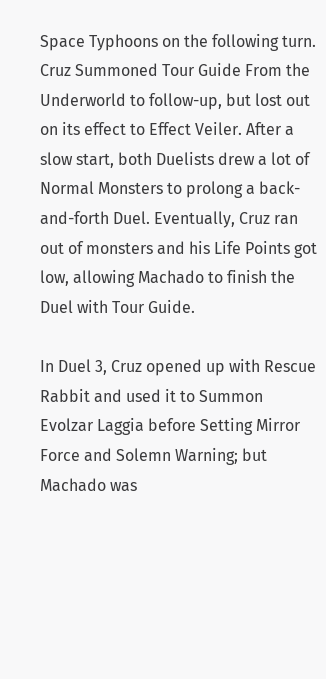Space Typhoons on the following turn. Cruz Summoned Tour Guide From the Underworld to follow-up, but lost out on its effect to Effect Veiler. After a slow start, both Duelists drew a lot of Normal Monsters to prolong a back-and-forth Duel. Eventually, Cruz ran out of monsters and his Life Points got low, allowing Machado to finish the Duel with Tour Guide.

In Duel 3, Cruz opened up with Rescue Rabbit and used it to Summon Evolzar Laggia before Setting Mirror Force and Solemn Warning; but Machado was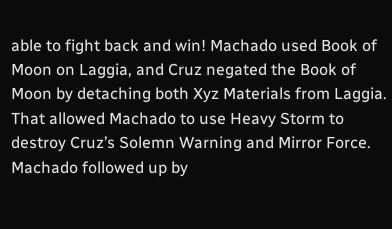able to fight back and win! Machado used Book of Moon on Laggia, and Cruz negated the Book of Moon by detaching both Xyz Materials from Laggia. That allowed Machado to use Heavy Storm to destroy Cruz’s Solemn Warning and Mirror Force. Machado followed up by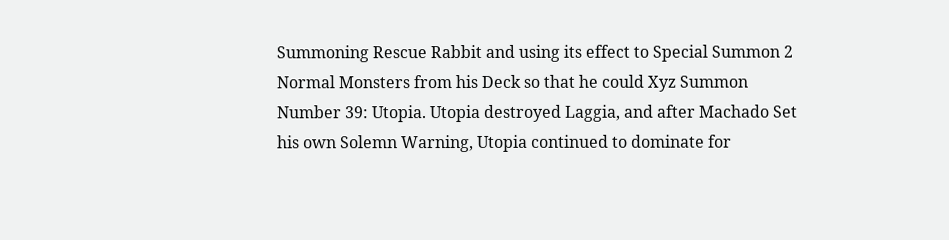Summoning Rescue Rabbit and using its effect to Special Summon 2 Normal Monsters from his Deck so that he could Xyz Summon Number 39: Utopia. Utopia destroyed Laggia, and after Machado Set his own Solemn Warning, Utopia continued to dominate for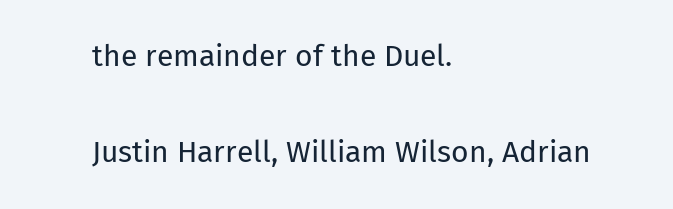the remainder of the Duel.

Justin Harrell, William Wilson, Adrian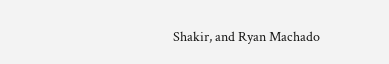Shakir, and Ryan Machado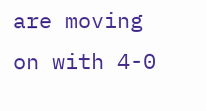are moving on with 4-0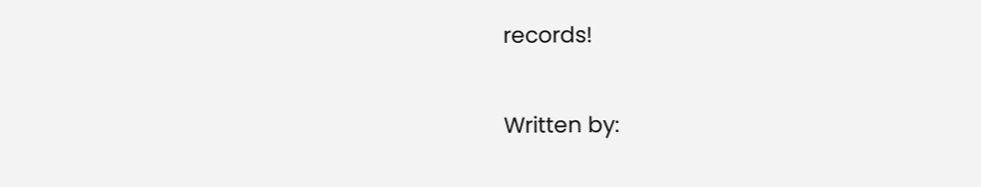records!

Written by: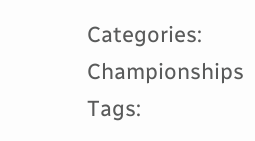Categories: Championships Tags: